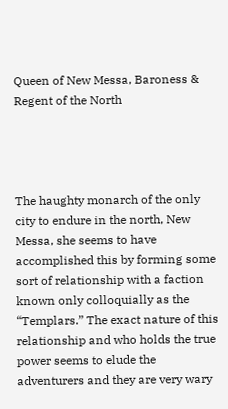Queen of New Messa, Baroness & Regent of the North




The haughty monarch of the only city to endure in the north, New Messa, she seems to have accomplished this by forming some sort of relationship with a faction known only colloquially as the “Templars.” The exact nature of this relationship and who holds the true power seems to elude the adventurers and they are very wary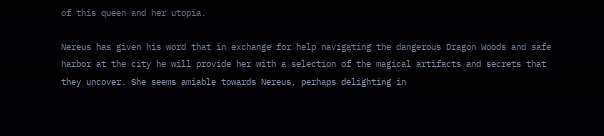of this queen and her utopia.

Nereus has given his word that in exchange for help navigating the dangerous Dragon Woods and safe harbor at the city he will provide her with a selection of the magical artifacts and secrets that they uncover. She seems amiable towards Nereus, perhaps delighting in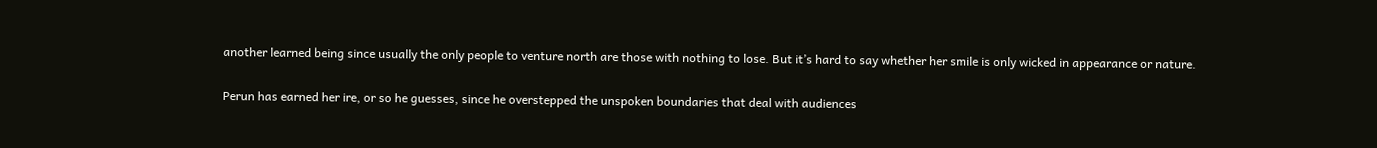another learned being since usually the only people to venture north are those with nothing to lose. But it’s hard to say whether her smile is only wicked in appearance or nature.

Perun has earned her ire, or so he guesses, since he overstepped the unspoken boundaries that deal with audiences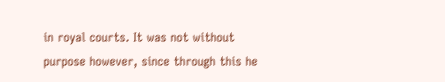in royal courts. It was not without purpose however, since through this he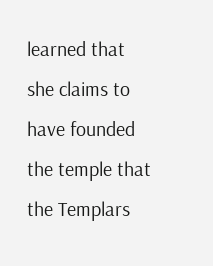learned that she claims to have founded the temple that the Templars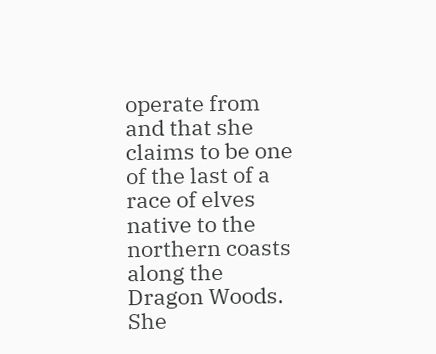operate from and that she claims to be one of the last of a race of elves native to the northern coasts along the Dragon Woods. She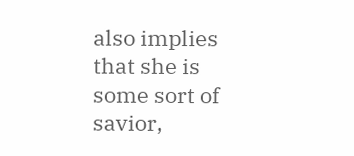also implies that she is some sort of savior,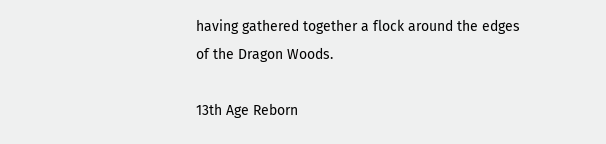having gathered together a flock around the edges of the Dragon Woods.

13th Age Reborn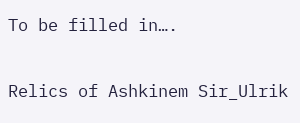To be filled in….


Relics of Ashkinem Sir_Ulrik